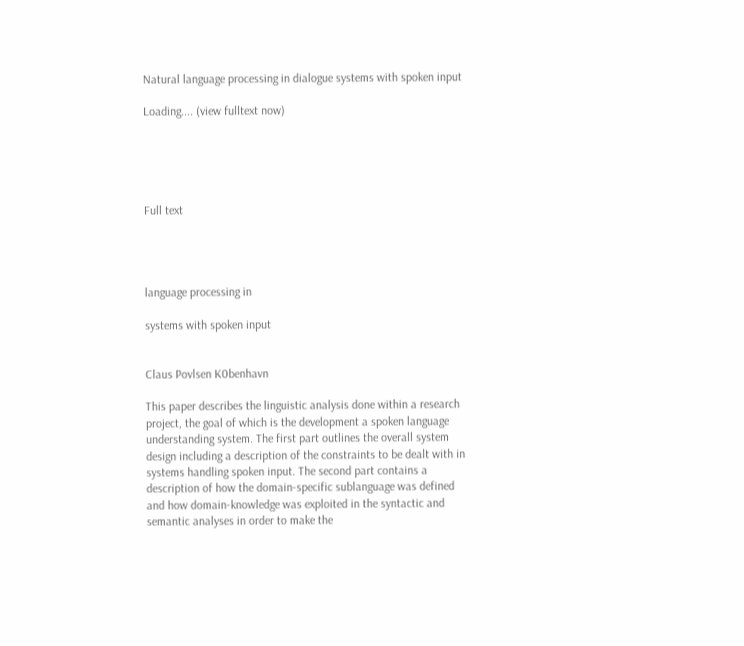Natural language processing in dialogue systems with spoken input

Loading.... (view fulltext now)





Full text




language processing in

systems with spoken input


Claus Povlsen K0benhavn

This paper describes the linguistic analysis done within a research project, the goal of which is the development a spoken language understanding system. The first part outlines the overall system design including a description of the constraints to be dealt with in systems handling spoken input. The second part contains a description of how the domain-specific sublanguage was defined and how domain-knowledge was exploited in the syntactic and semantic analyses in order to make the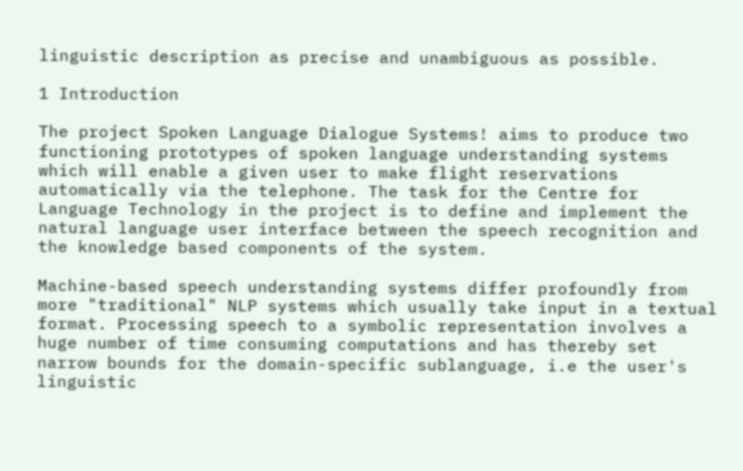linguistic description as precise and unambiguous as possible.

1 Introduction

The project Spoken Language Dialogue Systems! aims to produce two functioning prototypes of spoken language understanding systems which will enable a given user to make flight reservations automatically via the telephone. The task for the Centre for Language Technology in the project is to define and implement the natural language user interface between the speech recognition and the knowledge based components of the system.

Machine-based speech understanding systems differ profoundly from more "traditional" NLP systems which usually take input in a textual format. Processing speech to a symbolic representation involves a huge number of time consuming computations and has thereby set narrow bounds for the domain-specific sublanguage, i.e the user's linguistic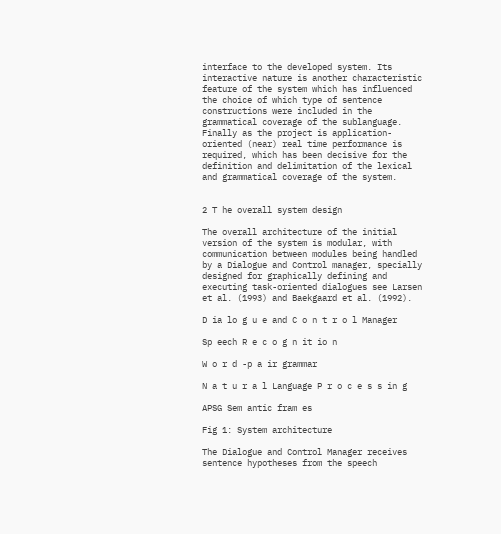interface to the developed system. Its interactive nature is another characteristic feature of the system which has influenced the choice of which type of sentence constructions were included in the grammatical coverage of the sublanguage. Finally as the project is application-oriented (near) real time performance is required, which has been decisive for the definition and delimitation of the lexical and grammatical coverage of the system.


2 T he overall system design

The overall architecture of the initial version of the system is modular, with communication between modules being handled by a Dialogue and Control manager, specially designed for graphically defining and executing task-oriented dialogues see Larsen et al. (1993) and Baekgaard et al. (1992).

D ia lo g u e and C o n t r o l Manager

Sp eech R e c o g n it io n

W o r d -p a ir grammar

N a t u r a l Language P r o c e s s in g

APSG Sem antic fram es

Fig 1: System architecture

The Dialogue and Control Manager receives sentence hypotheses from the speech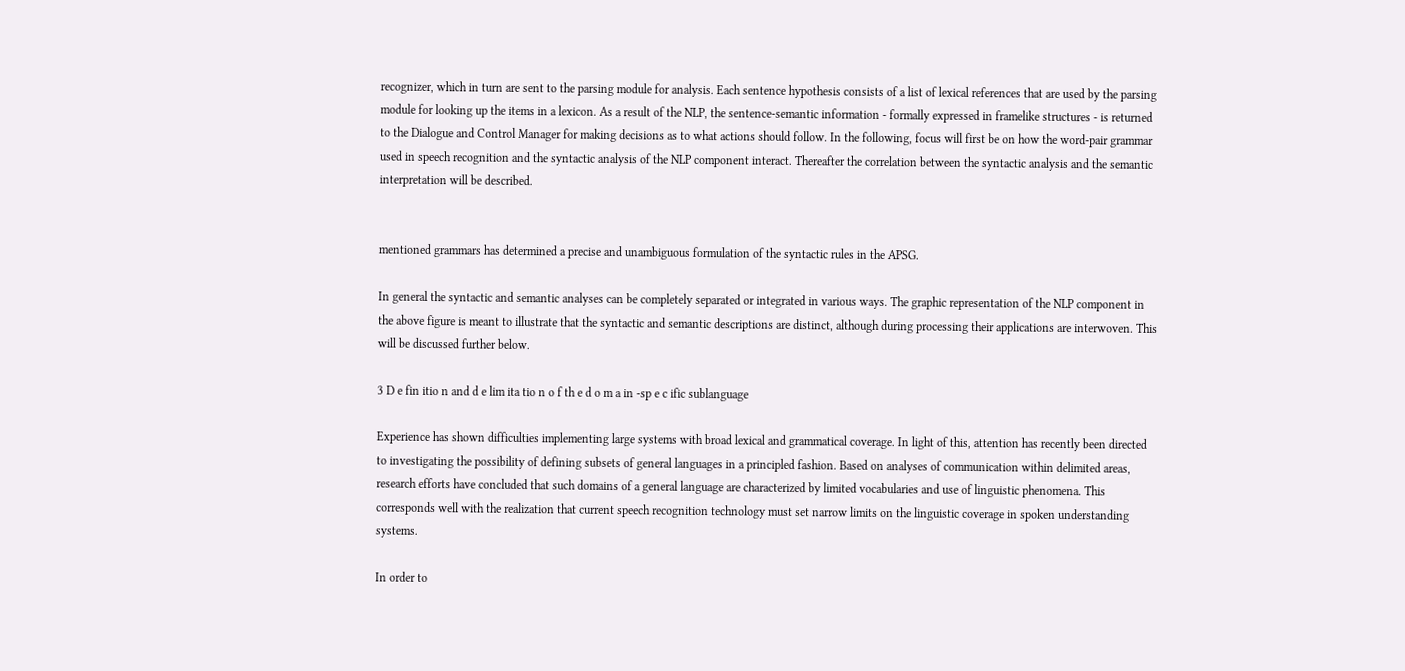recognizer, which in turn are sent to the parsing module for analysis. Each sentence hypothesis consists of a list of lexical references that are used by the parsing module for looking up the items in a lexicon. As a result of the NLP, the sentence-semantic information - formally expressed in framelike structures - is returned to the Dialogue and Control Manager for making decisions as to what actions should follow. In the following, focus will first be on how the word-pair grammar used in speech recognition and the syntactic analysis of the NLP component interact. Thereafter the correlation between the syntactic analysis and the semantic interpretation will be described.


mentioned grammars has determined a precise and unambiguous formulation of the syntactic rules in the APSG.

In general the syntactic and semantic analyses can be completely separated or integrated in various ways. The graphic representation of the NLP component in the above figure is meant to illustrate that the syntactic and semantic descriptions are distinct, although during processing their applications are interwoven. This will be discussed further below.

3 D e fin itio n and d e lim ita tio n o f th e d o m a in -sp e c ific sublanguage

Experience has shown difficulties implementing large systems with broad lexical and grammatical coverage. In light of this, attention has recently been directed to investigating the possibility of defining subsets of general languages in a principled fashion. Based on analyses of communication within delimited areas, research efforts have concluded that such domains of a general language are characterized by limited vocabularies and use of linguistic phenomena. This corresponds well with the realization that current speech recognition technology must set narrow limits on the linguistic coverage in spoken understanding systems.

In order to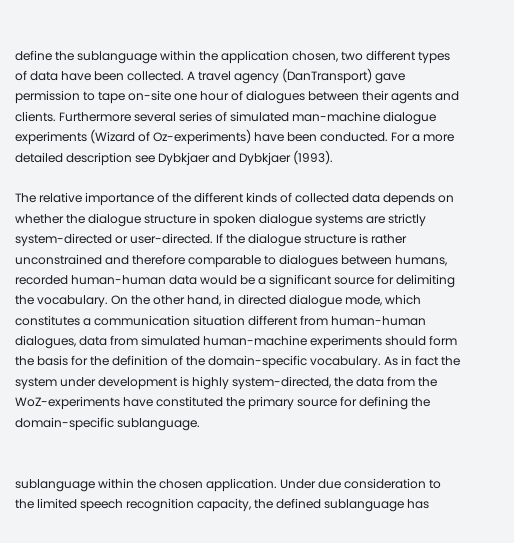define the sublanguage within the application chosen, two different types of data have been collected. A travel agency (DanTransport) gave permission to tape on-site one hour of dialogues between their agents and clients. Furthermore several series of simulated man-machine dialogue experiments (Wizard of Oz-experiments) have been conducted. For a more detailed description see Dybkjaer and Dybkjaer (1993).

The relative importance of the different kinds of collected data depends on whether the dialogue structure in spoken dialogue systems are strictly system-directed or user-directed. If the dialogue structure is rather unconstrained and therefore comparable to dialogues between humans, recorded human-human data would be a significant source for delimiting the vocabulary. On the other hand, in directed dialogue mode, which constitutes a communication situation different from human-human dialogues, data from simulated human-machine experiments should form the basis for the definition of the domain-specific vocabulary. As in fact the system under development is highly system-directed, the data from the WoZ-experiments have constituted the primary source for defining the domain-specific sublanguage.


sublanguage within the chosen application. Under due consideration to the limited speech recognition capacity, the defined sublanguage has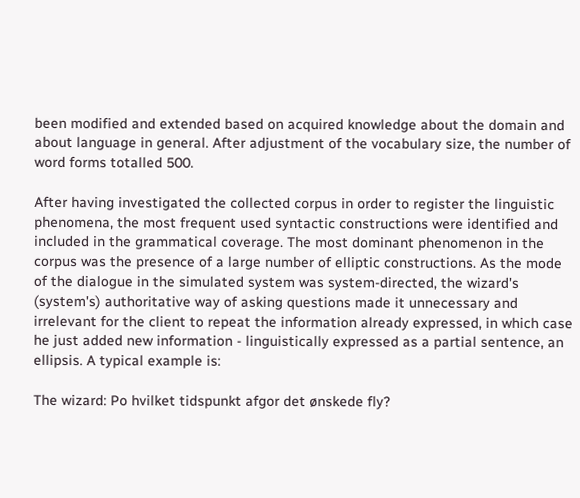been modified and extended based on acquired knowledge about the domain and about language in general. After adjustment of the vocabulary size, the number of word forms totalled 500.

After having investigated the collected corpus in order to register the linguistic phenomena, the most frequent used syntactic constructions were identified and included in the grammatical coverage. The most dominant phenomenon in the corpus was the presence of a large number of elliptic constructions. As the mode of the dialogue in the simulated system was system-directed, the wizard's (system's) authoritative way of asking questions made it unnecessary and irrelevant for the client to repeat the information already expressed, in which case he just added new information - linguistically expressed as a partial sentence, an ellipsis. A typical example is:

The wizard: Po hvilket tidspunkt afgor det ønskede fly?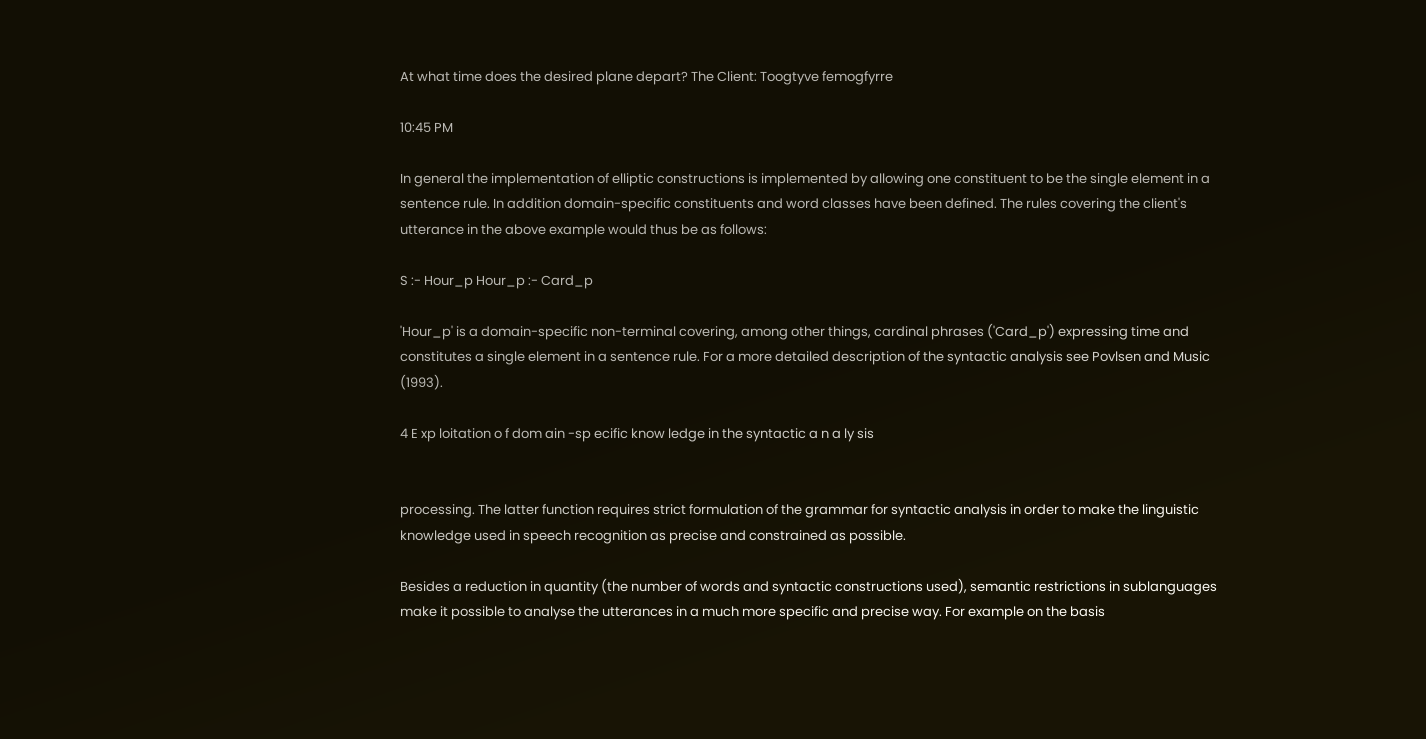At what time does the desired plane depart? The Client: Toogtyve femogfyrre

10:45 PM

In general the implementation of elliptic constructions is implemented by allowing one constituent to be the single element in a sentence rule. In addition domain-specific constituents and word classes have been defined. The rules covering the client's utterance in the above example would thus be as follows:

S :- Hour_p Hour_p :- Card_p

'Hour_p' is a domain-specific non-terminal covering, among other things, cardinal phrases ('Card_p') expressing time and constitutes a single element in a sentence rule. For a more detailed description of the syntactic analysis see Povlsen and Music (1993).

4 E xp loitation o f dom ain -sp ecific know ledge in the syntactic a n a ly sis


processing. The latter function requires strict formulation of the grammar for syntactic analysis in order to make the linguistic knowledge used in speech recognition as precise and constrained as possible.

Besides a reduction in quantity (the number of words and syntactic constructions used), semantic restrictions in sublanguages make it possible to analyse the utterances in a much more specific and precise way. For example on the basis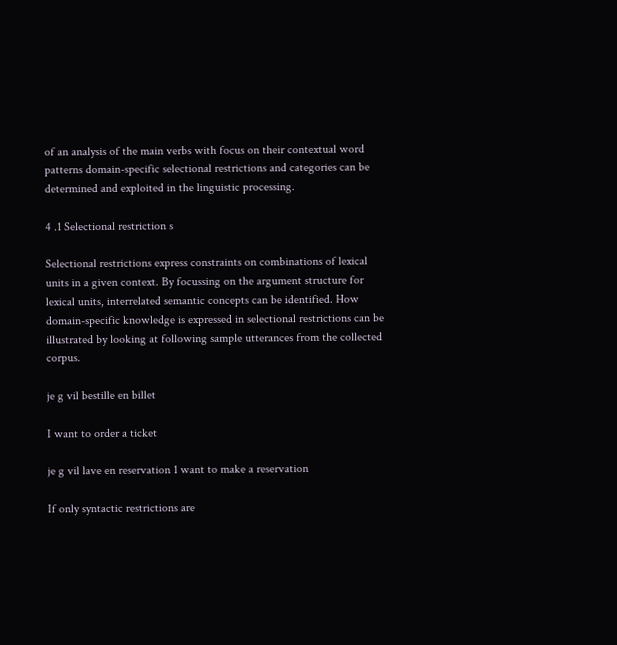of an analysis of the main verbs with focus on their contextual word patterns domain-specific selectional restrictions and categories can be determined and exploited in the linguistic processing.

4 .1 Selectional restriction s

Selectional restrictions express constraints on combinations of lexical units in a given context. By focussing on the argument structure for lexical units, interrelated semantic concepts can be identified. How domain-specific knowledge is expressed in selectional restrictions can be illustrated by looking at following sample utterances from the collected corpus.

je g vil bestille en billet

I want to order a ticket

je g vil lave en reservation 1 want to make a reservation

If only syntactic restrictions are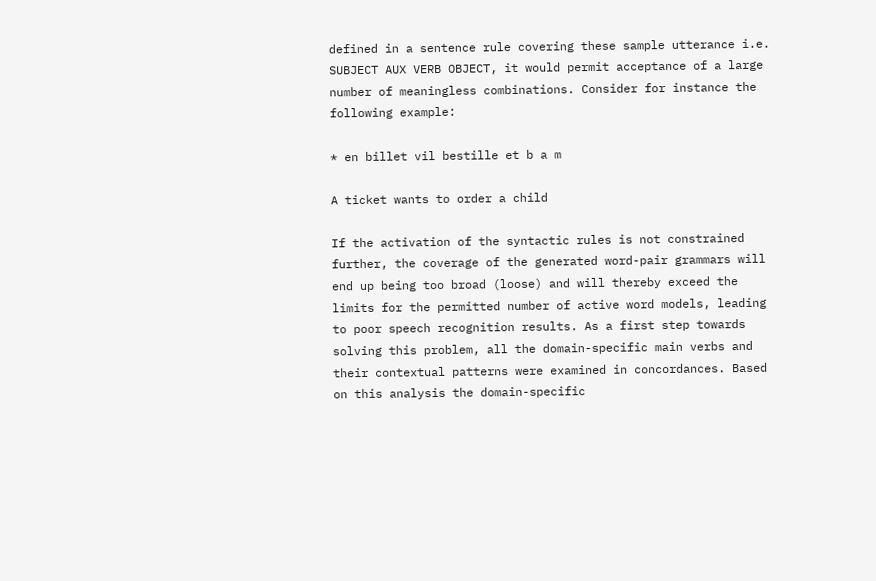defined in a sentence rule covering these sample utterance i.e. SUBJECT AUX VERB OBJECT, it would permit acceptance of a large number of meaningless combinations. Consider for instance the following example:

* en billet vil bestille et b a m

A ticket wants to order a child

If the activation of the syntactic rules is not constrained further, the coverage of the generated word-pair grammars will end up being too broad (loose) and will thereby exceed the limits for the permitted number of active word models, leading to poor speech recognition results. As a first step towards solving this problem, all the domain-specific main verbs and their contextual patterns were examined in concordances. Based on this analysis the domain-specific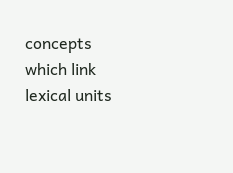concepts which link lexical units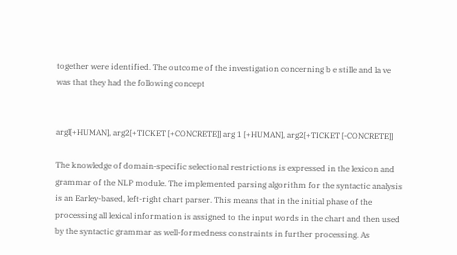together were identified. The outcome of the investigation concerning b e stille and la ve was that they had the following concept


argl[+HUMAN], arg2[+TICKET [+CONCRETE]] arg 1 [+HUMAN], arg2[+TICKET [-CONCRETE]]

The knowledge of domain-specific selectional restrictions is expressed in the lexicon and grammar of the NLP module. The implemented parsing algorithm for the syntactic analysis is an Earley-based, left-right chart parser. This means that in the initial phase of the processing all lexical information is assigned to the input words in the chart and then used by the syntactic grammar as well-formedness constraints in further processing. As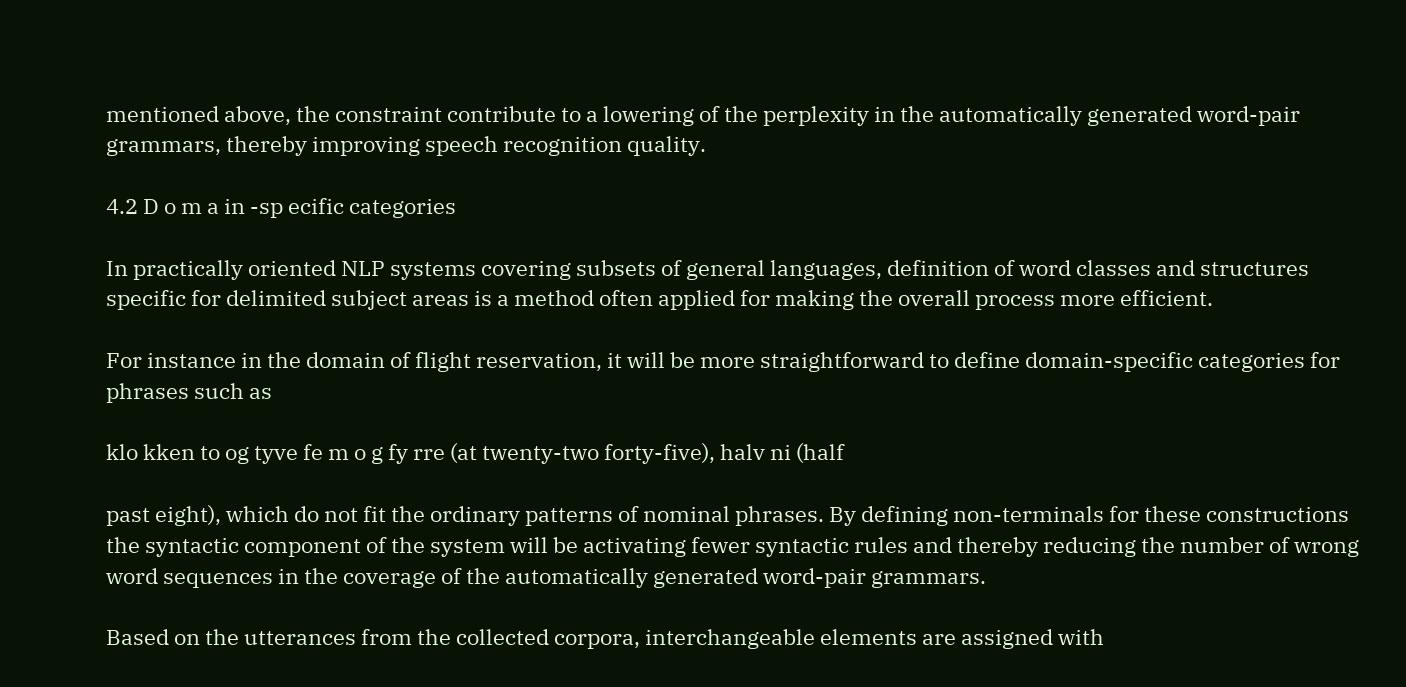mentioned above, the constraint contribute to a lowering of the perplexity in the automatically generated word-pair grammars, thereby improving speech recognition quality.

4.2 D o m a in -sp ecific categories

In practically oriented NLP systems covering subsets of general languages, definition of word classes and structures specific for delimited subject areas is a method often applied for making the overall process more efficient.

For instance in the domain of flight reservation, it will be more straightforward to define domain-specific categories for phrases such as

klo kken to og tyve fe m o g fy rre (at twenty-two forty-five), halv ni (half

past eight), which do not fit the ordinary patterns of nominal phrases. By defining non-terminals for these constructions the syntactic component of the system will be activating fewer syntactic rules and thereby reducing the number of wrong word sequences in the coverage of the automatically generated word-pair grammars.

Based on the utterances from the collected corpora, interchangeable elements are assigned with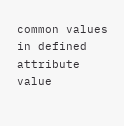common values in defined attribute value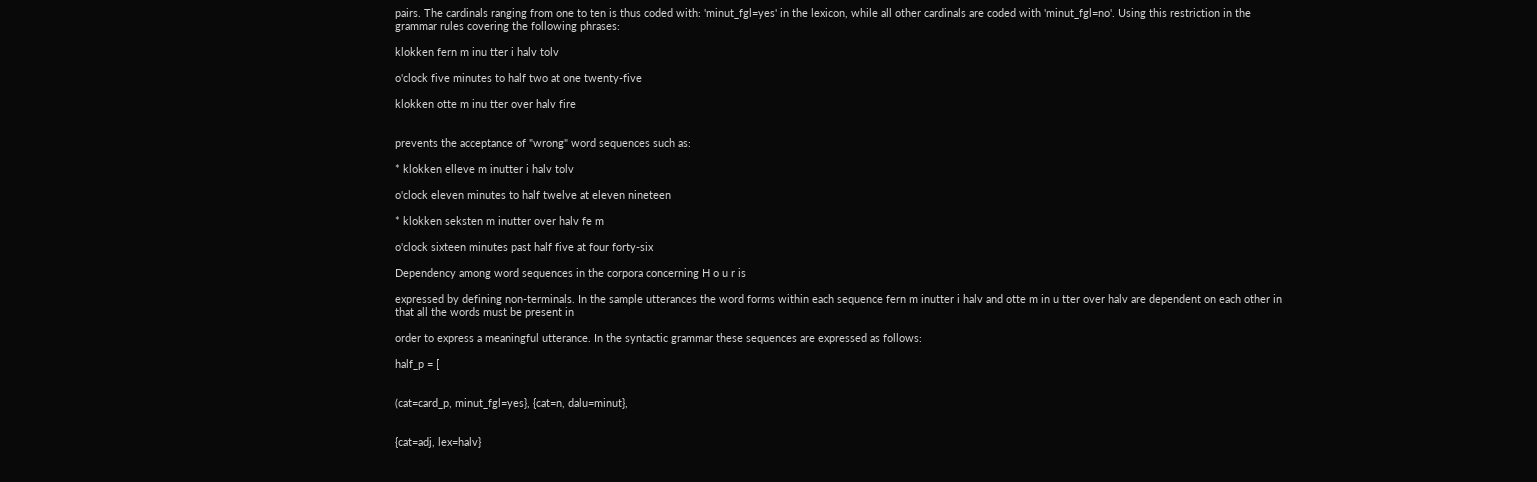pairs. The cardinals ranging from one to ten is thus coded with: 'minut_fgl=yes' in the lexicon, while all other cardinals are coded with 'minut_fgl=no'. Using this restriction in the grammar rules covering the following phrases:

klokken fern m inu tter i halv tolv

o'clock five minutes to half two at one twenty-five

klokken otte m inu tter over halv fire


prevents the acceptance of "wrong" word sequences such as:

* klokken elleve m inutter i halv tolv

o'clock eleven minutes to half twelve at eleven nineteen

* klokken seksten m inutter over halv fe m

o'clock sixteen minutes past half five at four forty-six

Dependency among word sequences in the corpora concerning H o u r is

expressed by defining non-terminals. In the sample utterances the word forms within each sequence fern m inutter i halv and otte m in u tter over halv are dependent on each other in that all the words must be present in

order to express a meaningful utterance. In the syntactic grammar these sequences are expressed as follows:

half_p = [


(cat=card_p, minut_fgl=yes}, {cat=n, dalu=minut},


{cat=adj, lex=halv}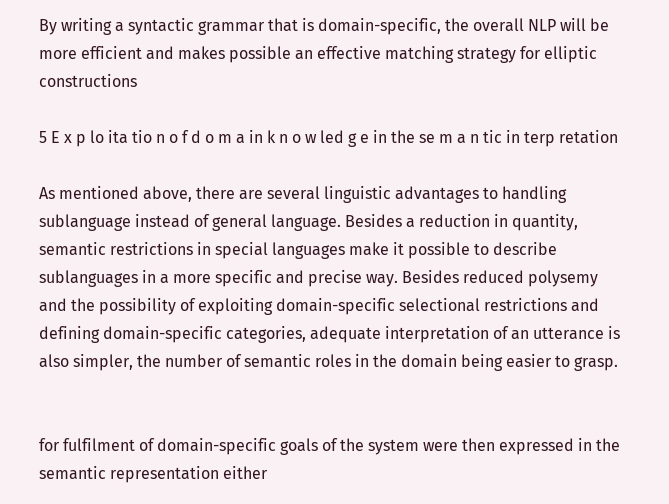By writing a syntactic grammar that is domain-specific, the overall NLP will be more efficient and makes possible an effective matching strategy for elliptic constructions

5 E x p lo ita tio n o f d o m a in k n o w led g e in the se m a n tic in terp retation

As mentioned above, there are several linguistic advantages to handling sublanguage instead of general language. Besides a reduction in quantity, semantic restrictions in special languages make it possible to describe sublanguages in a more specific and precise way. Besides reduced polysemy and the possibility of exploiting domain-specific selectional restrictions and defining domain-specific categories, adequate interpretation of an utterance is also simpler, the number of semantic roles in the domain being easier to grasp.


for fulfilment of domain-specific goals of the system were then expressed in the semantic representation either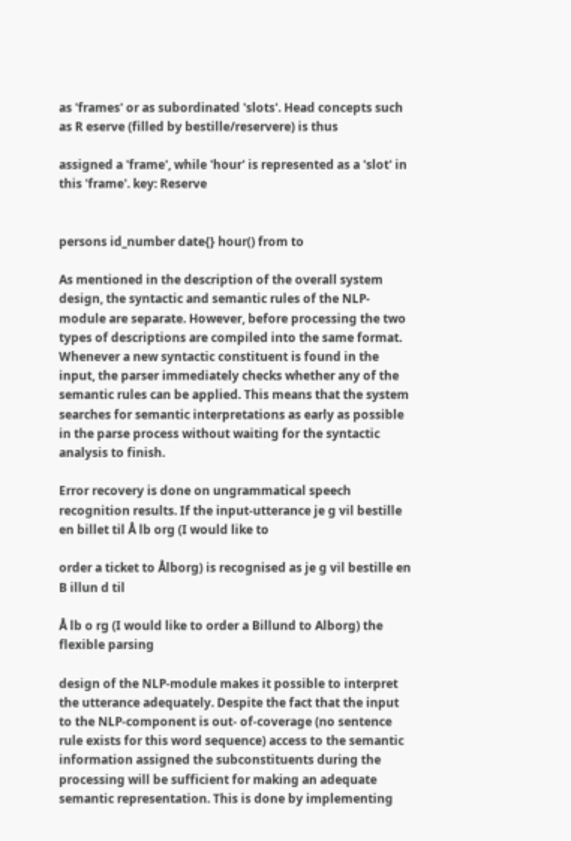as 'frames' or as subordinated 'slots'. Head concepts such as R eserve (filled by bestille/reservere) is thus

assigned a 'frame', while 'hour' is represented as a 'slot' in this 'frame'. key: Reserve


persons id_number date{} hour() from to

As mentioned in the description of the overall system design, the syntactic and semantic rules of the NLP-module are separate. However, before processing the two types of descriptions are compiled into the same format. Whenever a new syntactic constituent is found in the input, the parser immediately checks whether any of the semantic rules can be applied. This means that the system searches for semantic interpretations as early as possible in the parse process without waiting for the syntactic analysis to finish.

Error recovery is done on ungrammatical speech recognition results. If the input-utterance je g vil bestille en billet til Å lb org (I would like to

order a ticket to Ålborg) is recognised as je g vil bestille en B illun d til

Å lb o rg (I would like to order a Billund to Alborg) the flexible parsing

design of the NLP-module makes it possible to interpret the utterance adequately. Despite the fact that the input to the NLP-component is out- of-coverage (no sentence rule exists for this word sequence) access to the semantic information assigned the subconstituents during the processing will be sufficient for making an adequate semantic representation. This is done by implementing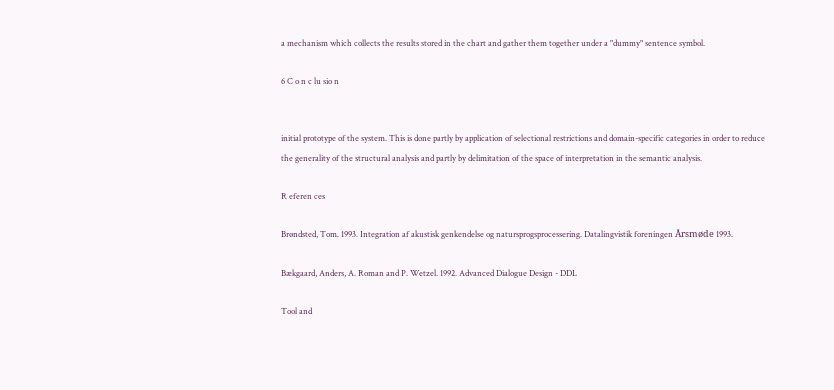a mechanism which collects the results stored in the chart and gather them together under a "dummy" sentence symbol.

6 C o n c lu sio n


initial prototype of the system. This is done partly by application of selectional restrictions and domain-specific categories in order to reduce the generality of the structural analysis and partly by delimitation of the space of interpretation in the semantic analysis.

R eferen ces

Brøndsted, Tom. 1993. Integration af akustisk genkendelse og natursprogsprocessering. Datalingvistik foreningen Årsmøde 1993.

Bækgaard, Anders, A. Roman and P. Wetzel. 1992. Advanced Dialogue Design - DDL

Tool and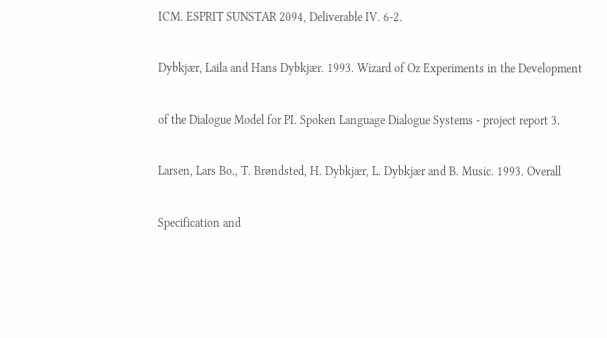ICM. ESPRIT SUNSTAR 2094, Deliverable IV. 6-2.

Dybkjær, Laila and Hans Dybkjær. 1993. Wizard of Oz Experiments in the Development

of the Dialogue Model for PI. Spoken Language Dialogue Systems - project report 3.

Larsen, Lars Bo., T. Brøndsted, H. Dybkjær, L. Dybkjær and B. Music. 1993. Overall

Specification and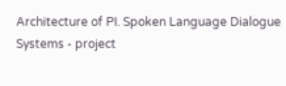Architecture of PI. Spoken Language Dialogue Systems - project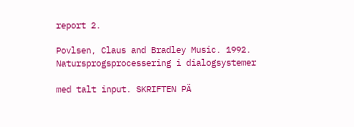report 2.

Povlsen, Claus and Bradley Music. 1992. Natursprogsprocessering i dialogsystemer

med talt input. SKRIFTEN PÄ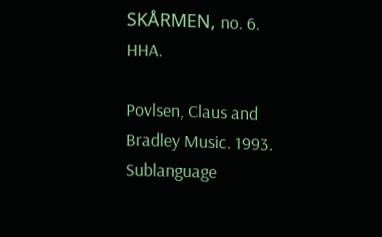SKÅRMEN, no. 6. HHA.

Povlsen, Claus and Bradley Music. 1993. Sublanguage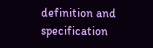definition and specification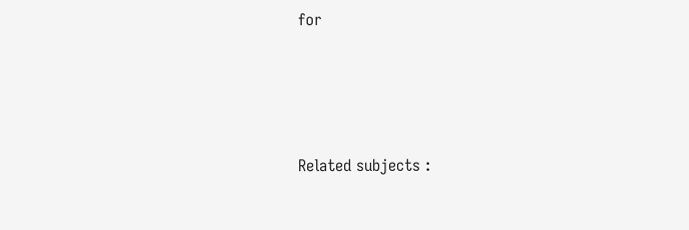for





Related subjects :